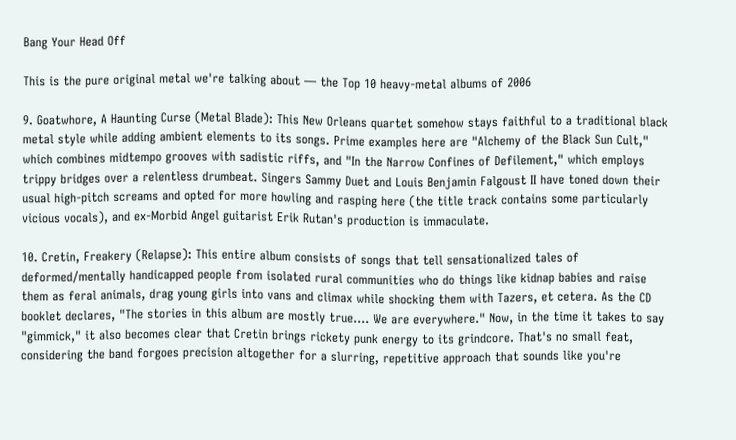Bang Your Head Off

This is the pure original metal we're talking about — the Top 10 heavy-metal albums of 2006

9. Goatwhore, A Haunting Curse (Metal Blade): This New Orleans quartet somehow stays faithful to a traditional black metal style while adding ambient elements to its songs. Prime examples here are "Alchemy of the Black Sun Cult," which combines midtempo grooves with sadistic riffs, and "In the Narrow Confines of Defilement," which employs trippy bridges over a relentless drumbeat. Singers Sammy Duet and Louis Benjamin Falgoust II have toned down their usual high-pitch screams and opted for more howling and rasping here (the title track contains some particularly vicious vocals), and ex-Morbid Angel guitarist Erik Rutan's production is immaculate.

10. Cretin, Freakery (Relapse): This entire album consists of songs that tell sensationalized tales of deformed/mentally handicapped people from isolated rural communities who do things like kidnap babies and raise them as feral animals, drag young girls into vans and climax while shocking them with Tazers, et cetera. As the CD booklet declares, "The stories in this album are mostly true.... We are everywhere." Now, in the time it takes to say "gimmick," it also becomes clear that Cretin brings rickety punk energy to its grindcore. That's no small feat, considering the band forgoes precision altogether for a slurring, repetitive approach that sounds like you're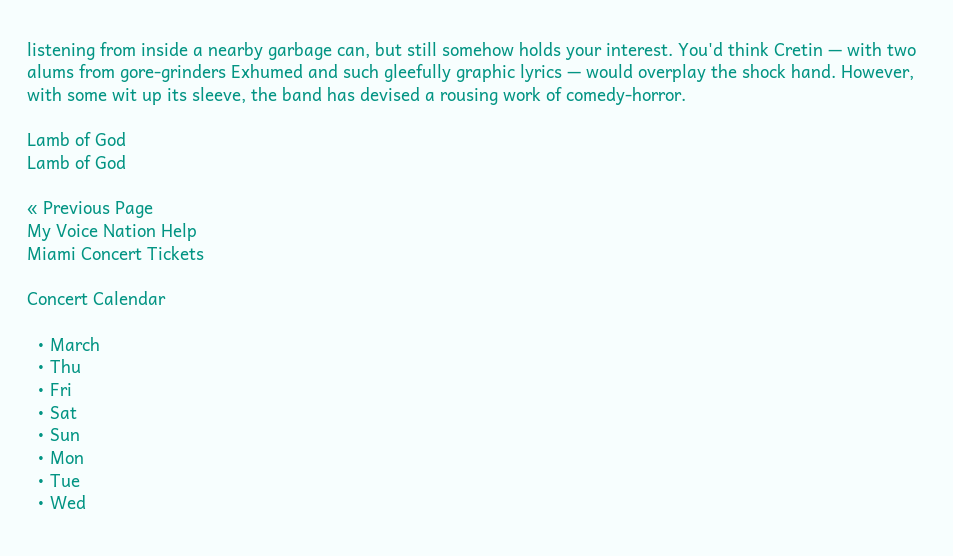listening from inside a nearby garbage can, but still somehow holds your interest. You'd think Cretin — with two alums from gore-grinders Exhumed and such gleefully graphic lyrics — would overplay the shock hand. However, with some wit up its sleeve, the band has devised a rousing work of comedy-horror.

Lamb of God
Lamb of God

« Previous Page
My Voice Nation Help
Miami Concert Tickets

Concert Calendar

  • March
  • Thu
  • Fri
  • Sat
  • Sun
  • Mon
  • Tue
  • Wed